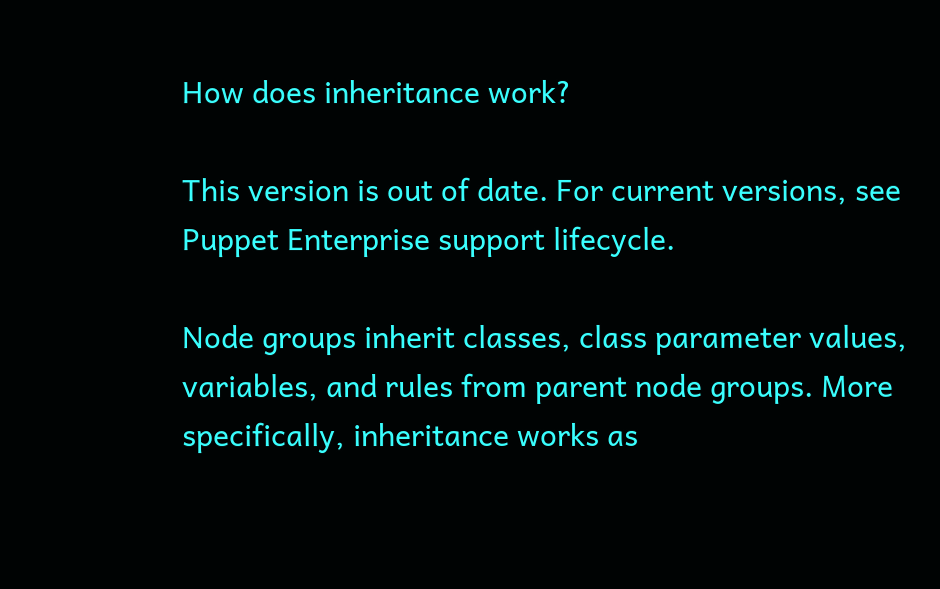How does inheritance work?

This version is out of date. For current versions, see Puppet Enterprise support lifecycle.

Node groups inherit classes, class parameter values, variables, and rules from parent node groups. More specifically, inheritance works as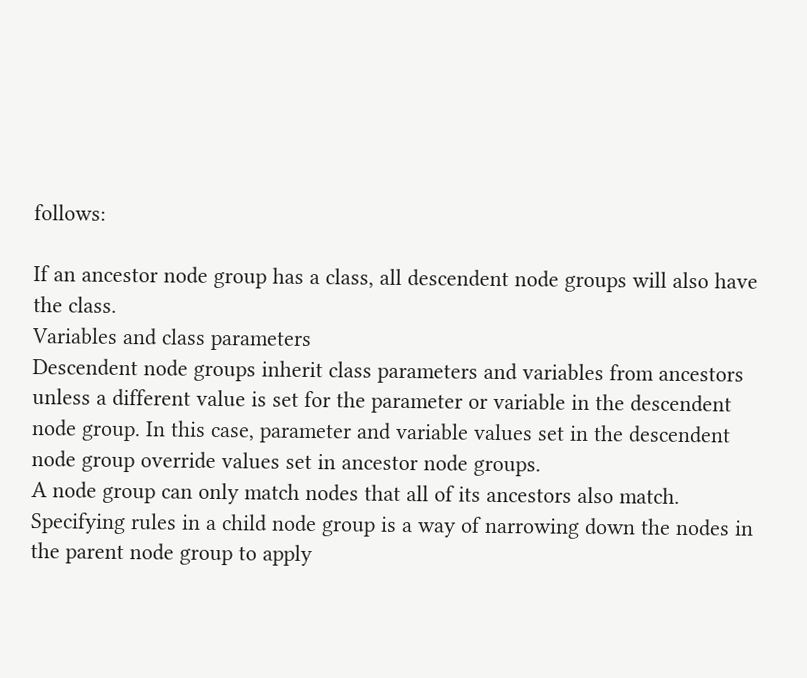follows:

If an ancestor node group has a class, all descendent node groups will also have the class.
Variables and class parameters
Descendent node groups inherit class parameters and variables from ancestors unless a different value is set for the parameter or variable in the descendent node group. In this case, parameter and variable values set in the descendent node group override values set in ancestor node groups.
A node group can only match nodes that all of its ancestors also match. Specifying rules in a child node group is a way of narrowing down the nodes in the parent node group to apply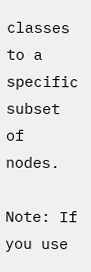classes to a specific subset of nodes.

Note: If you use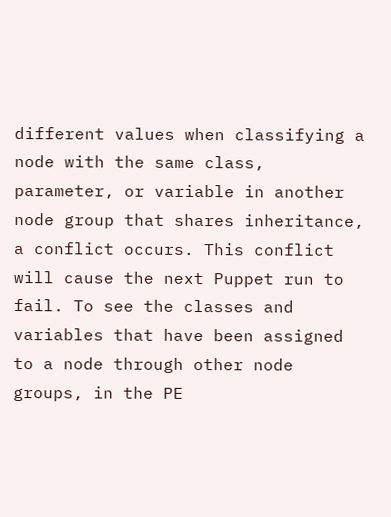different values when classifying a node with the same class, parameter, or variable in another node group that shares inheritance, a conflict occurs. This conflict will cause the next Puppet run to fail. To see the classes and variables that have been assigned to a node through other node groups, in the PE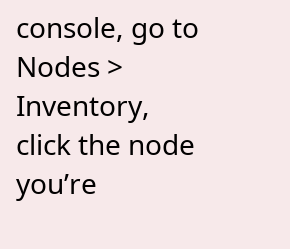console, go to Nodes > Inventory, click the node you’re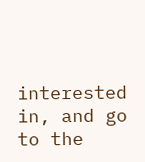interested in, and go to the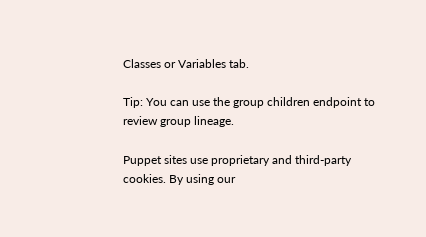Classes or Variables tab.

Tip: You can use the group children endpoint to review group lineage.

Puppet sites use proprietary and third-party cookies. By using our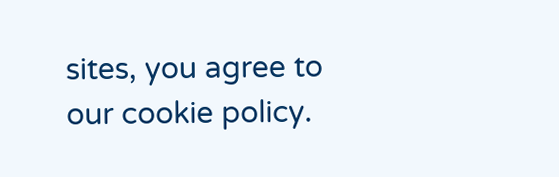sites, you agree to our cookie policy.